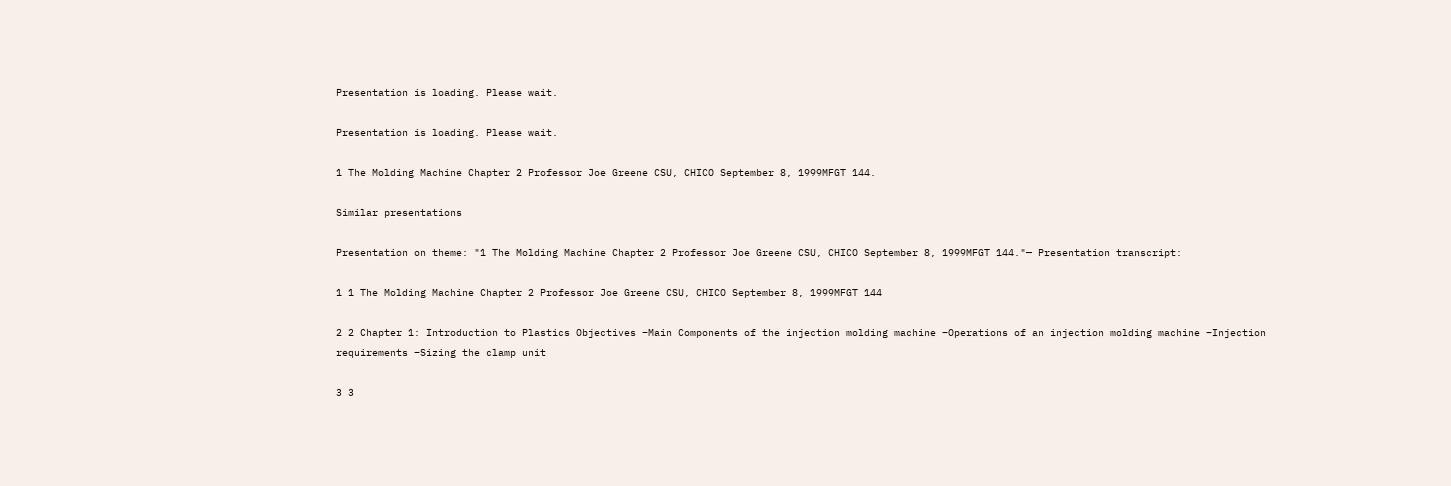Presentation is loading. Please wait.

Presentation is loading. Please wait.

1 The Molding Machine Chapter 2 Professor Joe Greene CSU, CHICO September 8, 1999MFGT 144.

Similar presentations

Presentation on theme: "1 The Molding Machine Chapter 2 Professor Joe Greene CSU, CHICO September 8, 1999MFGT 144."— Presentation transcript:

1 1 The Molding Machine Chapter 2 Professor Joe Greene CSU, CHICO September 8, 1999MFGT 144

2 2 Chapter 1: Introduction to Plastics Objectives –Main Components of the injection molding machine –Operations of an injection molding machine –Injection requirements –Sizing the clamp unit

3 3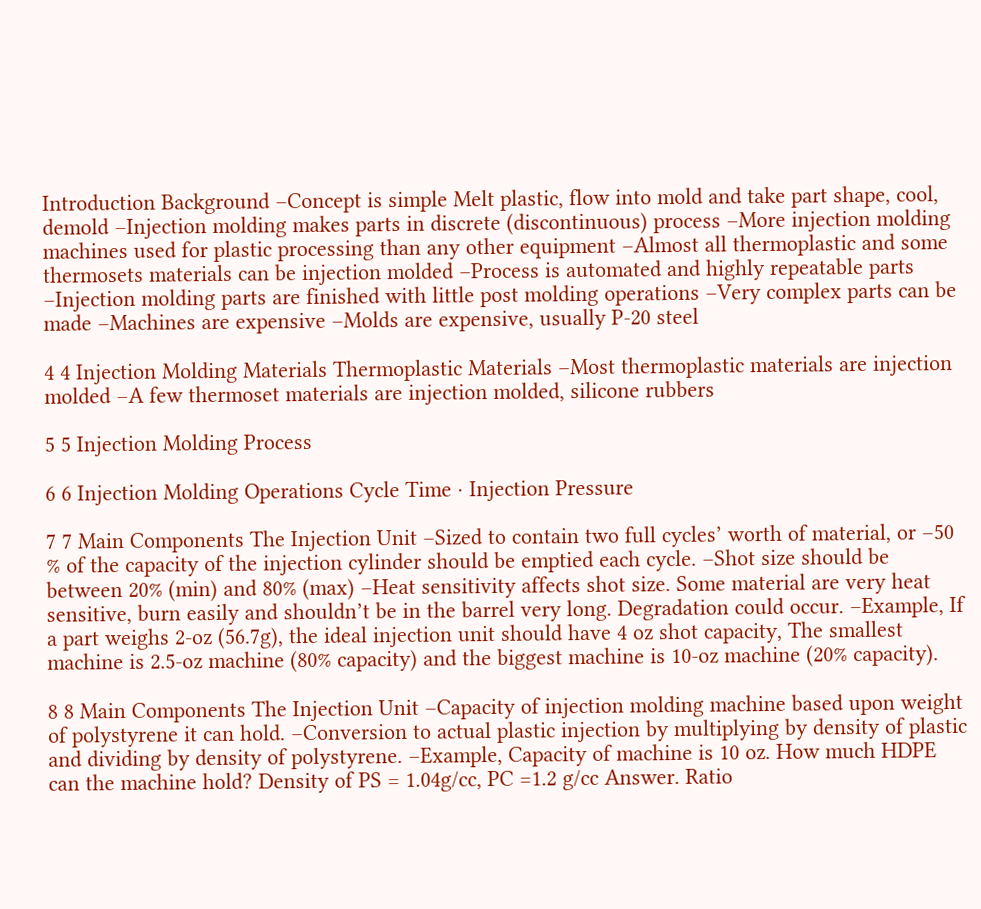Introduction Background –Concept is simple Melt plastic, flow into mold and take part shape, cool, demold –Injection molding makes parts in discrete (discontinuous) process –More injection molding machines used for plastic processing than any other equipment –Almost all thermoplastic and some thermosets materials can be injection molded –Process is automated and highly repeatable parts –Injection molding parts are finished with little post molding operations –Very complex parts can be made –Machines are expensive –Molds are expensive, usually P-20 steel

4 4 Injection Molding Materials Thermoplastic Materials –Most thermoplastic materials are injection molded –A few thermoset materials are injection molded, silicone rubbers

5 5 Injection Molding Process

6 6 Injection Molding Operations Cycle Time · Injection Pressure

7 7 Main Components The Injection Unit –Sized to contain two full cycles’ worth of material, or –50 % of the capacity of the injection cylinder should be emptied each cycle. –Shot size should be between 20% (min) and 80% (max) –Heat sensitivity affects shot size. Some material are very heat sensitive, burn easily and shouldn’t be in the barrel very long. Degradation could occur. –Example, If a part weighs 2-oz (56.7g), the ideal injection unit should have 4 oz shot capacity, The smallest machine is 2.5-oz machine (80% capacity) and the biggest machine is 10-oz machine (20% capacity).

8 8 Main Components The Injection Unit –Capacity of injection molding machine based upon weight of polystyrene it can hold. –Conversion to actual plastic injection by multiplying by density of plastic and dividing by density of polystyrene. –Example, Capacity of machine is 10 oz. How much HDPE can the machine hold? Density of PS = 1.04g/cc, PC =1.2 g/cc Answer. Ratio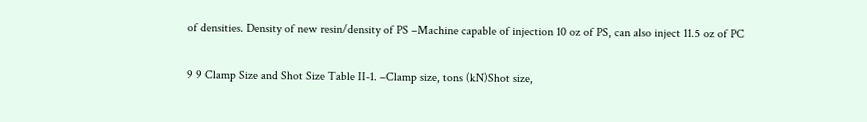of densities. Density of new resin/density of PS –Machine capable of injection 10 oz of PS, can also inject 11.5 oz of PC

9 9 Clamp Size and Shot Size Table II-1. –Clamp size, tons (kN)Shot size,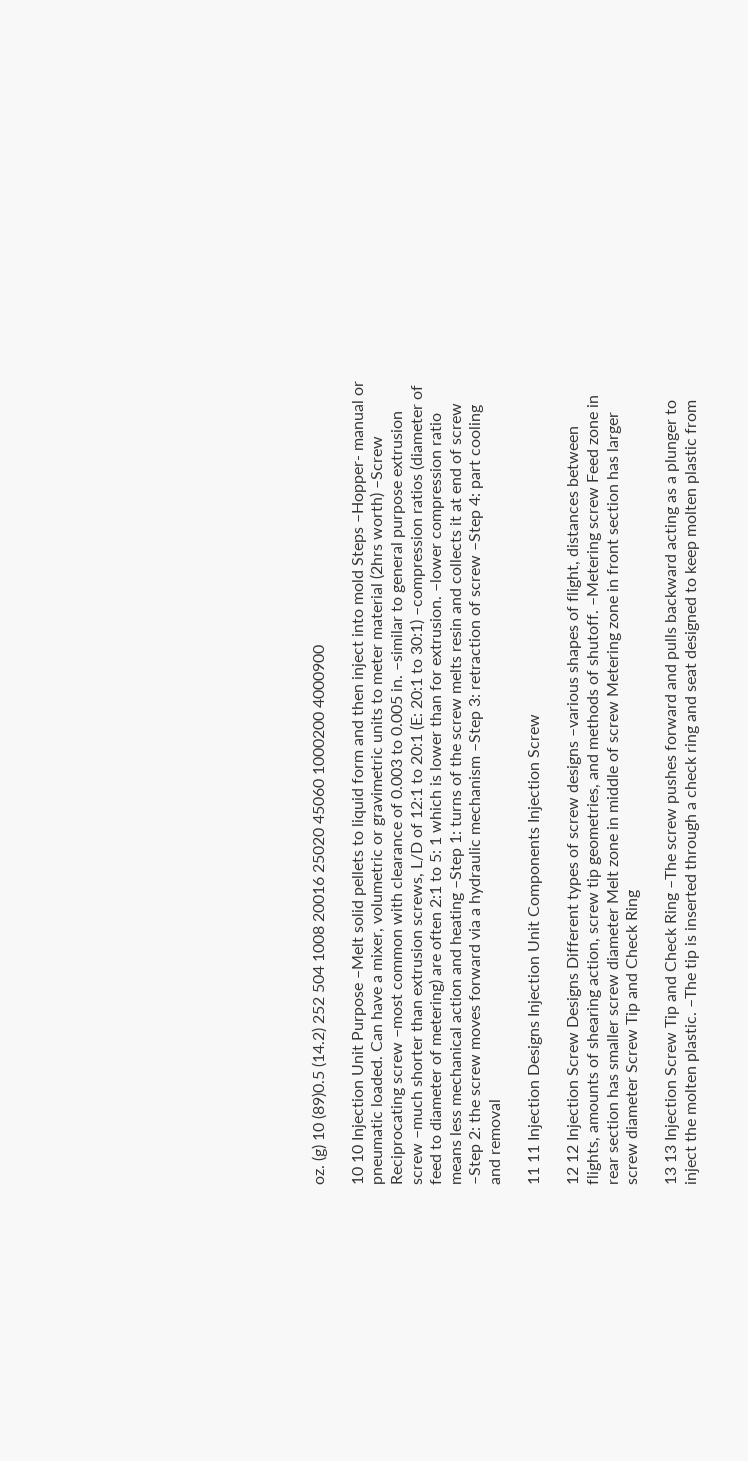oz. (g) 10 (89)0.5 (14.2) 252 504 1008 20016 25020 45060 1000200 4000900

10 10 Injection Unit Purpose –Melt solid pellets to liquid form and then inject into mold Steps –Hopper- manual or pneumatic loaded. Can have a mixer, volumetric or gravimetric units to meter material (2hrs worth) –Screw Reciprocating screw –most common with clearance of 0.003 to 0.005 in. –similar to general purpose extrusion screw –much shorter than extrusion screws, L/D of 12:1 to 20:1 (E: 20:1 to 30:1) –compression ratios (diameter of feed to diameter of metering) are often 2:1 to 5: 1 which is lower than for extrusion. –lower compression ratio means less mechanical action and heating –Step 1: turns of the screw melts resin and collects it at end of screw –Step 2: the screw moves forward via a hydraulic mechanism –Step 3: retraction of screw –Step 4: part cooling and removal

11 11 Injection Designs Injection Unit Components Injection Screw

12 12 Injection Screw Designs Different types of screw designs –various shapes of flight, distances between flights, amounts of shearing action, screw tip geometries, and methods of shutoff. –Metering screw Feed zone in rear section has smaller screw diameter Melt zone in middle of screw Metering zone in front section has larger screw diameter Screw Tip and Check Ring

13 13 Injection Screw Tip and Check Ring –The screw pushes forward and pulls backward acting as a plunger to inject the molten plastic. –The tip is inserted through a check ring and seat designed to keep molten plastic from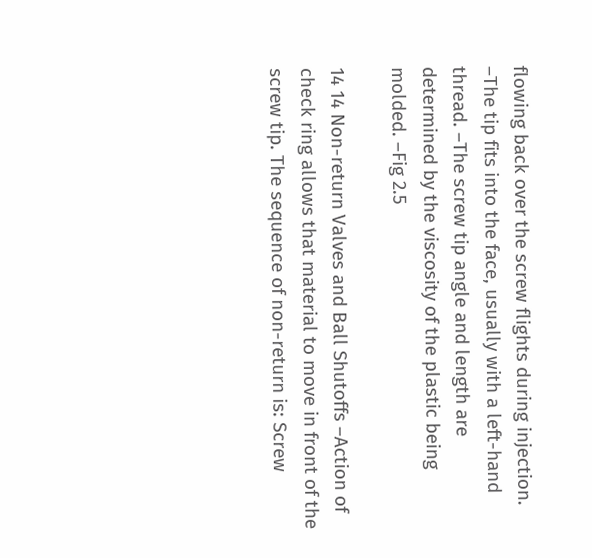flowing back over the screw flights during injection. –The tip fits into the face, usually with a left-hand thread. –The screw tip angle and length are determined by the viscosity of the plastic being molded. –Fig 2.5

14 14 Non-return Valves and Ball Shutoffs –Action of check ring allows that material to move in front of the screw tip. The sequence of non-return is: Screw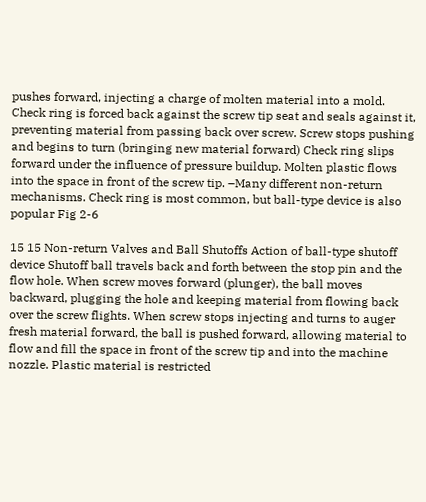pushes forward, injecting a charge of molten material into a mold. Check ring is forced back against the screw tip seat and seals against it, preventing material from passing back over screw. Screw stops pushing and begins to turn (bringing new material forward) Check ring slips forward under the influence of pressure buildup. Molten plastic flows into the space in front of the screw tip. –Many different non-return mechanisms. Check ring is most common, but ball-type device is also popular Fig 2-6

15 15 Non-return Valves and Ball Shutoffs Action of ball-type shutoff device Shutoff ball travels back and forth between the stop pin and the flow hole. When screw moves forward (plunger), the ball moves backward, plugging the hole and keeping material from flowing back over the screw flights. When screw stops injecting and turns to auger fresh material forward, the ball is pushed forward, allowing material to flow and fill the space in front of the screw tip and into the machine nozzle. Plastic material is restricted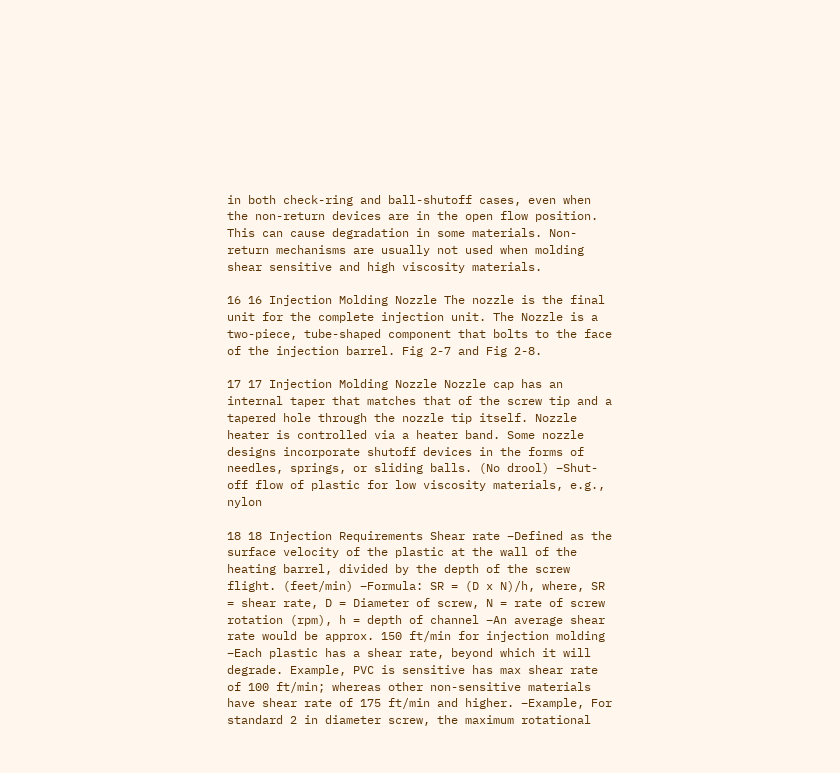in both check-ring and ball-shutoff cases, even when the non-return devices are in the open flow position. This can cause degradation in some materials. Non-return mechanisms are usually not used when molding shear sensitive and high viscosity materials.

16 16 Injection Molding Nozzle The nozzle is the final unit for the complete injection unit. The Nozzle is a two-piece, tube-shaped component that bolts to the face of the injection barrel. Fig 2-7 and Fig 2-8.

17 17 Injection Molding Nozzle Nozzle cap has an internal taper that matches that of the screw tip and a tapered hole through the nozzle tip itself. Nozzle heater is controlled via a heater band. Some nozzle designs incorporate shutoff devices in the forms of needles, springs, or sliding balls. (No drool) –Shut-off flow of plastic for low viscosity materials, e.g., nylon

18 18 Injection Requirements Shear rate –Defined as the surface velocity of the plastic at the wall of the heating barrel, divided by the depth of the screw flight. (feet/min) –Formula: SR = (D x N)/h, where, SR = shear rate, D = Diameter of screw, N = rate of screw rotation (rpm), h = depth of channel –An average shear rate would be approx. 150 ft/min for injection molding –Each plastic has a shear rate, beyond which it will degrade. Example, PVC is sensitive has max shear rate of 100 ft/min; whereas other non-sensitive materials have shear rate of 175 ft/min and higher. –Example, For standard 2 in diameter screw, the maximum rotational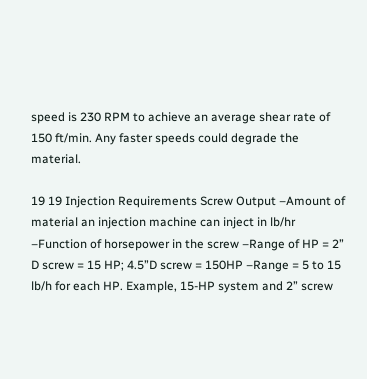speed is 230 RPM to achieve an average shear rate of 150 ft/min. Any faster speeds could degrade the material.

19 19 Injection Requirements Screw Output –Amount of material an injection machine can inject in lb/hr –Function of horsepower in the screw –Range of HP = 2” D screw = 15 HP; 4.5”D screw = 150HP –Range = 5 to 15 lb/h for each HP. Example, 15-HP system and 2” screw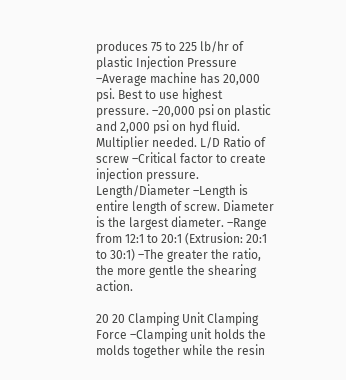produces 75 to 225 lb/hr of plastic Injection Pressure –Average machine has 20,000 psi. Best to use highest pressure. –20,000 psi on plastic and 2,000 psi on hyd fluid. Multiplier needed. L/D Ratio of screw –Critical factor to create injection pressure. Length/Diameter –Length is entire length of screw. Diameter is the largest diameter. –Range from 12:1 to 20:1 (Extrusion: 20:1 to 30:1) –The greater the ratio, the more gentle the shearing action.

20 20 Clamping Unit Clamping Force –Clamping unit holds the molds together while the resin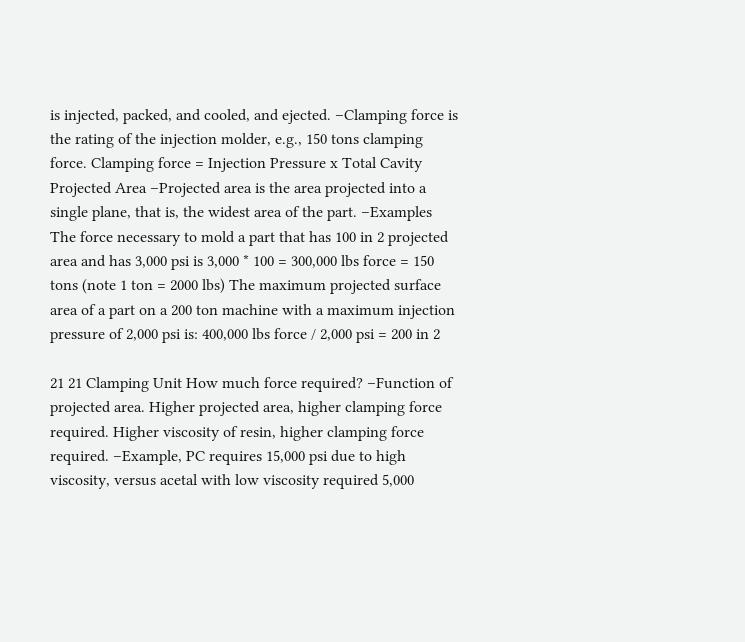is injected, packed, and cooled, and ejected. –Clamping force is the rating of the injection molder, e.g., 150 tons clamping force. Clamping force = Injection Pressure x Total Cavity Projected Area –Projected area is the area projected into a single plane, that is, the widest area of the part. –Examples The force necessary to mold a part that has 100 in 2 projected area and has 3,000 psi is 3,000 * 100 = 300,000 lbs force = 150 tons (note 1 ton = 2000 lbs) The maximum projected surface area of a part on a 200 ton machine with a maximum injection pressure of 2,000 psi is: 400,000 lbs force / 2,000 psi = 200 in 2

21 21 Clamping Unit How much force required? –Function of projected area. Higher projected area, higher clamping force required. Higher viscosity of resin, higher clamping force required. –Example, PC requires 15,000 psi due to high viscosity, versus acetal with low viscosity required 5,000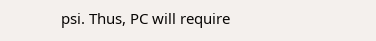psi. Thus, PC will require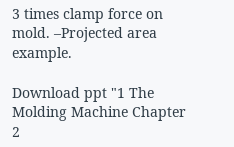3 times clamp force on mold. –Projected area example.

Download ppt "1 The Molding Machine Chapter 2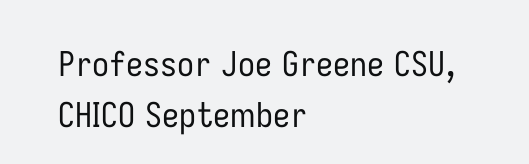Professor Joe Greene CSU, CHICO September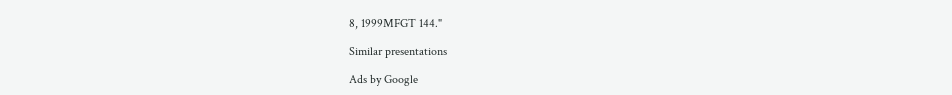8, 1999MFGT 144."

Similar presentations

Ads by Google